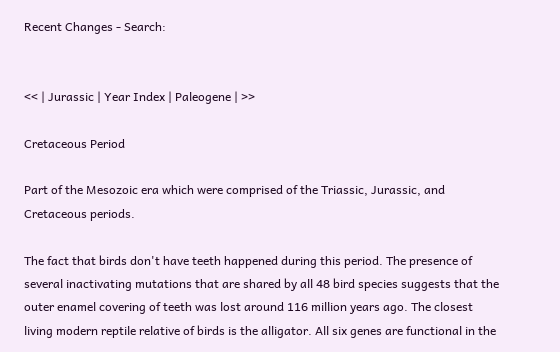Recent Changes - Search:


<< | Jurassic | Year Index | Paleogene | >>

Cretaceous Period

Part of the Mesozoic era which were comprised of the Triassic, Jurassic, and Cretaceous periods.

The fact that birds don't have teeth happened during this period. The presence of several inactivating mutations that are shared by all 48 bird species suggests that the outer enamel covering of teeth was lost around 116 million years ago. The closest living modern reptile relative of birds is the alligator. All six genes are functional in the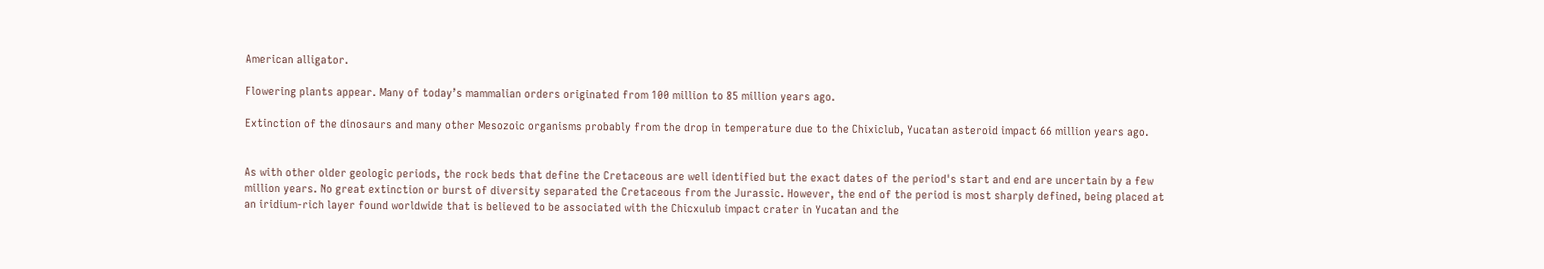American alligator.

Flowering plants appear. Many of today’s mammalian orders originated from 100 million to 85 million years ago.

Extinction of the dinosaurs and many other Mesozoic organisms probably from the drop in temperature due to the Chixiclub, Yucatan asteroid impact 66 million years ago.


As with other older geologic periods, the rock beds that define the Cretaceous are well identified but the exact dates of the period's start and end are uncertain by a few million years. No great extinction or burst of diversity separated the Cretaceous from the Jurassic. However, the end of the period is most sharply defined, being placed at an iridium-rich layer found worldwide that is believed to be associated with the Chicxulub impact crater in Yucatan and the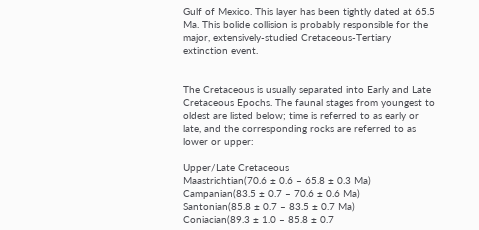Gulf of Mexico. This layer has been tightly dated at 65.5 Ma. This bolide collision is probably responsible for the major, extensively-studied Cretaceous-Tertiary extinction event.


The Cretaceous is usually separated into Early and Late Cretaceous Epochs. The faunal stages from youngest to oldest are listed below; time is referred to as early or late, and the corresponding rocks are referred to as lower or upper:

Upper/Late Cretaceous
Maastrichtian(70.6 ± 0.6 – 65.8 ± 0.3 Ma)
Campanian(83.5 ± 0.7 – 70.6 ± 0.6 Ma)
Santonian(85.8 ± 0.7 – 83.5 ± 0.7 Ma)
Coniacian(89.3 ± 1.0 – 85.8 ± 0.7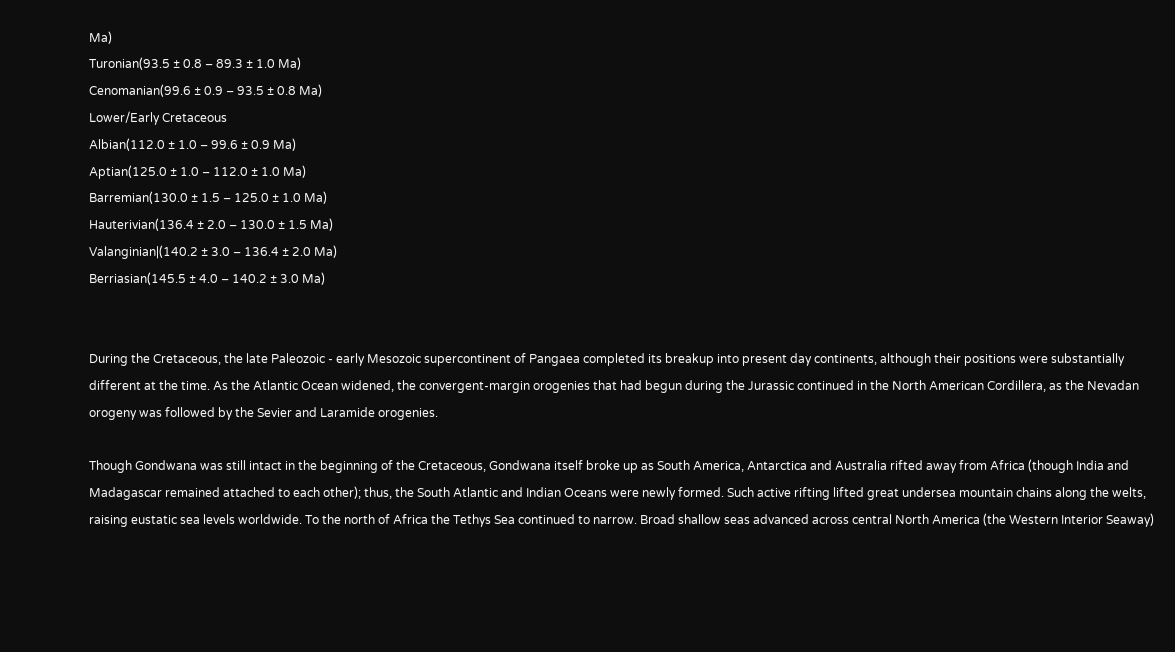Ma)
Turonian(93.5 ± 0.8 – 89.3 ± 1.0 Ma)
Cenomanian(99.6 ± 0.9 – 93.5 ± 0.8 Ma)
Lower/Early Cretaceous
Albian(112.0 ± 1.0 – 99.6 ± 0.9 Ma)
Aptian(125.0 ± 1.0 – 112.0 ± 1.0 Ma)
Barremian(130.0 ± 1.5 – 125.0 ± 1.0 Ma)
Hauterivian(136.4 ± 2.0 – 130.0 ± 1.5 Ma)
Valanginian|(140.2 ± 3.0 – 136.4 ± 2.0 Ma)
Berriasian(145.5 ± 4.0 – 140.2 ± 3.0 Ma)


During the Cretaceous, the late Paleozoic - early Mesozoic supercontinent of Pangaea completed its breakup into present day continents, although their positions were substantially different at the time. As the Atlantic Ocean widened, the convergent-margin orogenies that had begun during the Jurassic continued in the North American Cordillera, as the Nevadan orogeny was followed by the Sevier and Laramide orogenies.

Though Gondwana was still intact in the beginning of the Cretaceous, Gondwana itself broke up as South America, Antarctica and Australia rifted away from Africa (though India and Madagascar remained attached to each other); thus, the South Atlantic and Indian Oceans were newly formed. Such active rifting lifted great undersea mountain chains along the welts, raising eustatic sea levels worldwide. To the north of Africa the Tethys Sea continued to narrow. Broad shallow seas advanced across central North America (the Western Interior Seaway)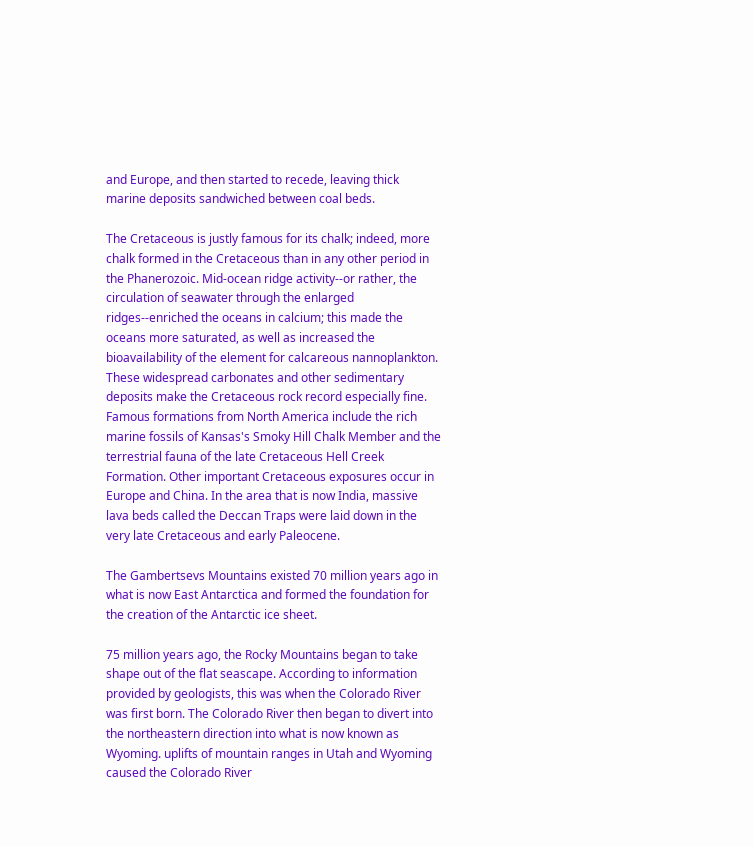and Europe, and then started to recede, leaving thick marine deposits sandwiched between coal beds.

The Cretaceous is justly famous for its chalk; indeed, more chalk formed in the Cretaceous than in any other period in the Phanerozoic. Mid-ocean ridge activity--or rather, the circulation of seawater through the enlarged ridges--enriched the oceans in calcium; this made the oceans more saturated, as well as increased the bioavailability of the element for calcareous nannoplankton. These widespread carbonates and other sedimentary deposits make the Cretaceous rock record especially fine. Famous formations from North America include the rich marine fossils of Kansas's Smoky Hill Chalk Member and the terrestrial fauna of the late Cretaceous Hell Creek Formation. Other important Cretaceous exposures occur in Europe and China. In the area that is now India, massive lava beds called the Deccan Traps were laid down in the very late Cretaceous and early Paleocene.

The Gambertsevs Mountains existed 70 million years ago in what is now East Antarctica and formed the foundation for the creation of the Antarctic ice sheet.

75 million years ago, the Rocky Mountains began to take shape out of the flat seascape. According to information provided by geologists, this was when the Colorado River was first born. The Colorado River then began to divert into the northeastern direction into what is now known as Wyoming. uplifts of mountain ranges in Utah and Wyoming caused the Colorado River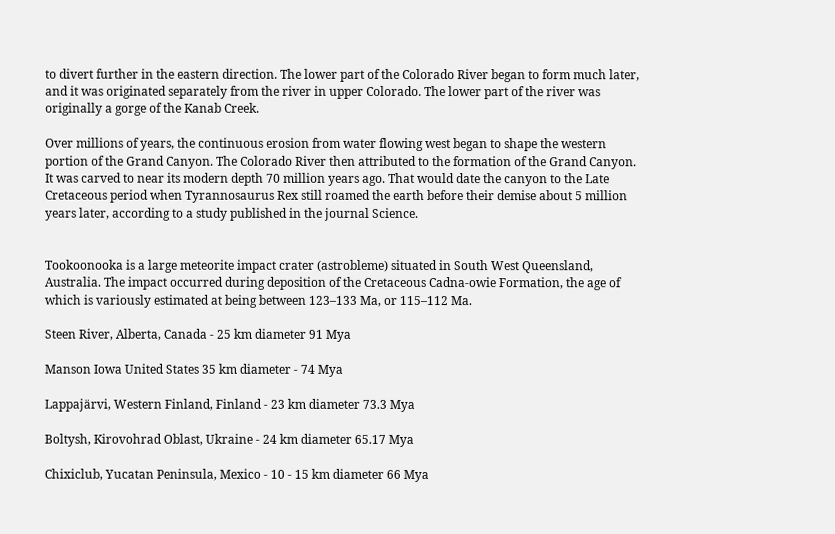to divert further in the eastern direction. The lower part of the Colorado River began to form much later, and it was originated separately from the river in upper Colorado. The lower part of the river was originally a gorge of the Kanab Creek.

Over millions of years, the continuous erosion from water flowing west began to shape the western portion of the Grand Canyon. The Colorado River then attributed to the formation of the Grand Canyon. It was carved to near its modern depth 70 million years ago. That would date the canyon to the Late Cretaceous period when Tyrannosaurus Rex still roamed the earth before their demise about 5 million years later, according to a study published in the journal Science.


Tookoonooka is a large meteorite impact crater (astrobleme) situated in South West Queensland, Australia. The impact occurred during deposition of the Cretaceous Cadna-owie Formation, the age of which is variously estimated at being between 123–133 Ma, or 115–112 Ma.

Steen River, Alberta, Canada - 25 km diameter 91 Mya

Manson Iowa United States 35 km diameter - 74 Mya

Lappajärvi, Western Finland, Finland - 23 km diameter 73.3 Mya

Boltysh, Kirovohrad Oblast, Ukraine - 24 km diameter 65.17 Mya

Chixiclub, Yucatan Peninsula, Mexico - 10 - 15 km diameter 66 Mya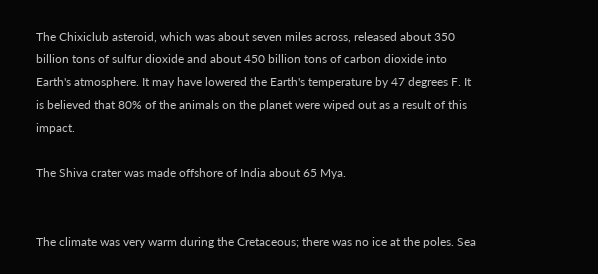The Chixiclub asteroid, which was about seven miles across, released about 350 billion tons of sulfur dioxide and about 450 billion tons of carbon dioxide into Earth's atmosphere. It may have lowered the Earth's temperature by 47 degrees F. It is believed that 80% of the animals on the planet were wiped out as a result of this impact.

The Shiva crater was made offshore of India about 65 Mya.


The climate was very warm during the Cretaceous; there was no ice at the poles. Sea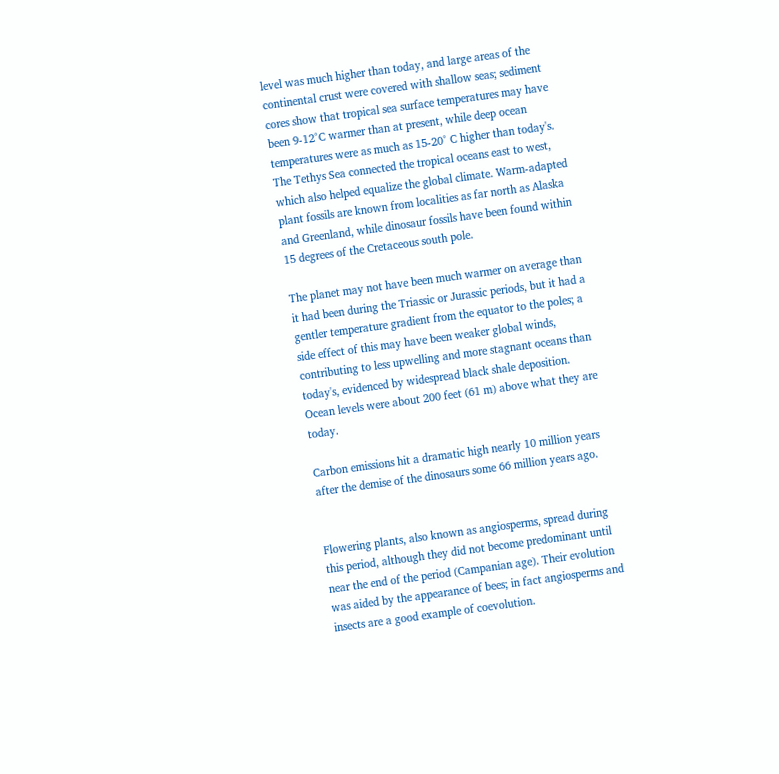level was much higher than today, and large areas of the continental crust were covered with shallow seas; sediment cores show that tropical sea surface temperatures may have been 9-12°C warmer than at present, while deep ocean temperatures were as much as 15-20° C higher than today's. The Tethys Sea connected the tropical oceans east to west, which also helped equalize the global climate. Warm-adapted plant fossils are known from localities as far north as Alaska and Greenland, while dinosaur fossils have been found within 15 degrees of the Cretaceous south pole.

The planet may not have been much warmer on average than it had been during the Triassic or Jurassic periods, but it had a gentler temperature gradient from the equator to the poles; a side effect of this may have been weaker global winds, contributing to less upwelling and more stagnant oceans than today's, evidenced by widespread black shale deposition. Ocean levels were about 200 feet (61 m) above what they are today.

Carbon emissions hit a dramatic high nearly 10 million years after the demise of the dinosaurs some 66 million years ago.


Flowering plants, also known as angiosperms, spread during this period, although they did not become predominant until near the end of the period (Campanian age). Their evolution was aided by the appearance of bees; in fact angiosperms and insects are a good example of coevolution.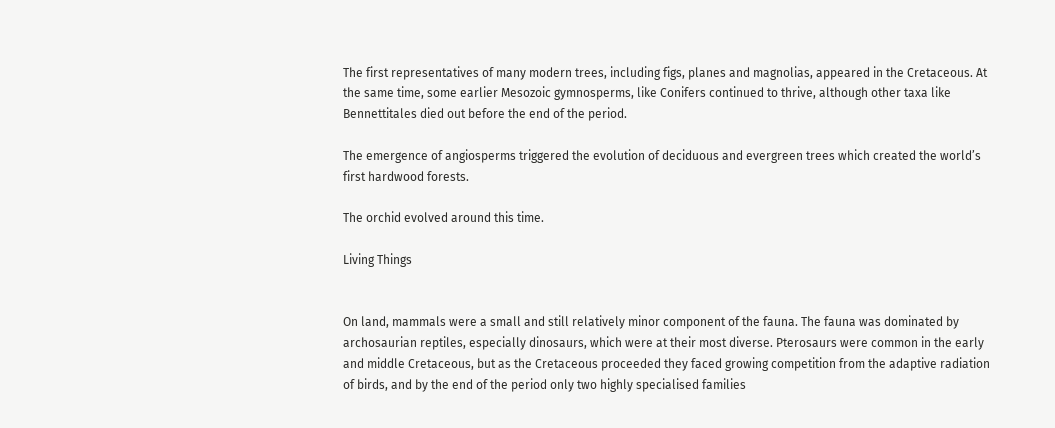The first representatives of many modern trees, including figs, planes and magnolias, appeared in the Cretaceous. At the same time, some earlier Mesozoic gymnosperms, like Conifers continued to thrive, although other taxa like Bennettitales died out before the end of the period.

The emergence of angiosperms triggered the evolution of deciduous and evergreen trees which created the world’s first hardwood forests.

The orchid evolved around this time.

Living Things


On land, mammals were a small and still relatively minor component of the fauna. The fauna was dominated by archosaurian reptiles, especially dinosaurs, which were at their most diverse. Pterosaurs were common in the early and middle Cretaceous, but as the Cretaceous proceeded they faced growing competition from the adaptive radiation of birds, and by the end of the period only two highly specialised families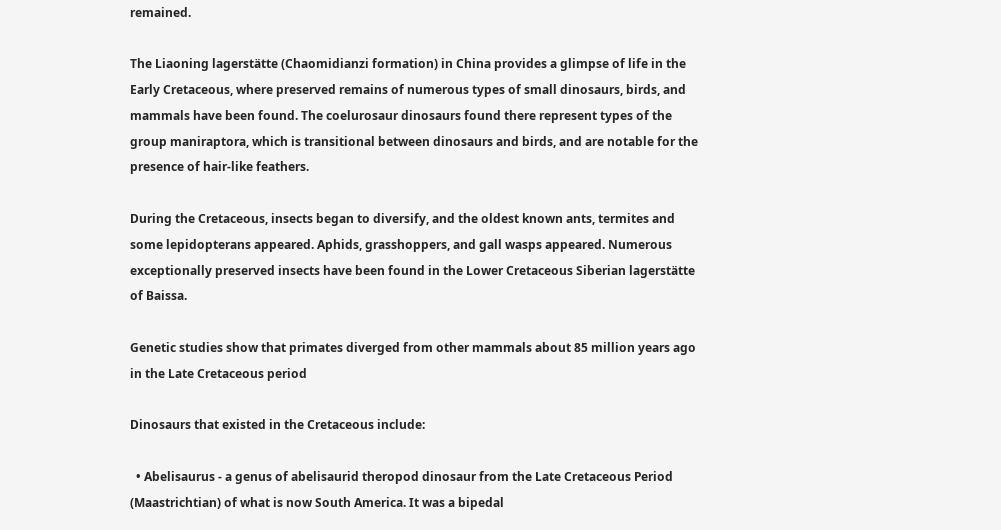remained.

The Liaoning lagerstätte (Chaomidianzi formation) in China provides a glimpse of life in the Early Cretaceous, where preserved remains of numerous types of small dinosaurs, birds, and mammals have been found. The coelurosaur dinosaurs found there represent types of the group maniraptora, which is transitional between dinosaurs and birds, and are notable for the presence of hair-like feathers.

During the Cretaceous, insects began to diversify, and the oldest known ants, termites and some lepidopterans appeared. Aphids, grasshoppers, and gall wasps appeared. Numerous exceptionally preserved insects have been found in the Lower Cretaceous Siberian lagerstätte of Baissa.

Genetic studies show that primates diverged from other mammals about 85 million years ago in the Late Cretaceous period

Dinosaurs that existed in the Cretaceous include:

  • Abelisaurus - a genus of abelisaurid theropod dinosaur from the Late Cretaceous Period (Maastrichtian) of what is now South America. It was a bipedal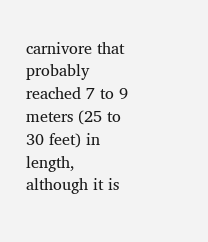carnivore that probably reached 7 to 9 meters (25 to 30 feet) in length, although it is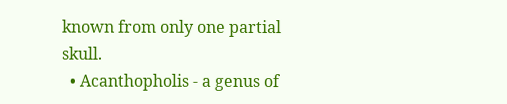known from only one partial skull.
  • Acanthopholis - a genus of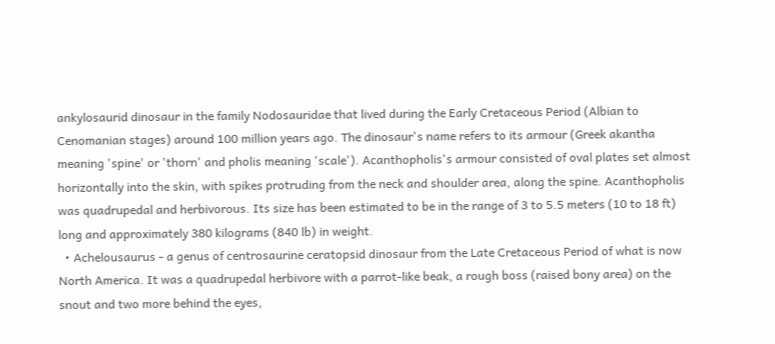ankylosaurid dinosaur in the family Nodosauridae that lived during the Early Cretaceous Period (Albian to Cenomanian stages) around 100 million years ago. The dinosaur's name refers to its armour (Greek akantha meaning 'spine' or 'thorn' and pholis meaning 'scale'). Acanthopholis's armour consisted of oval plates set almost horizontally into the skin, with spikes protruding from the neck and shoulder area, along the spine. Acanthopholis was quadrupedal and herbivorous. Its size has been estimated to be in the range of 3 to 5.5 meters (10 to 18 ft) long and approximately 380 kilograms (840 lb) in weight.
  • Achelousaurus - a genus of centrosaurine ceratopsid dinosaur from the Late Cretaceous Period of what is now North America. It was a quadrupedal herbivore with a parrot-like beak, a rough boss (raised bony area) on the snout and two more behind the eyes,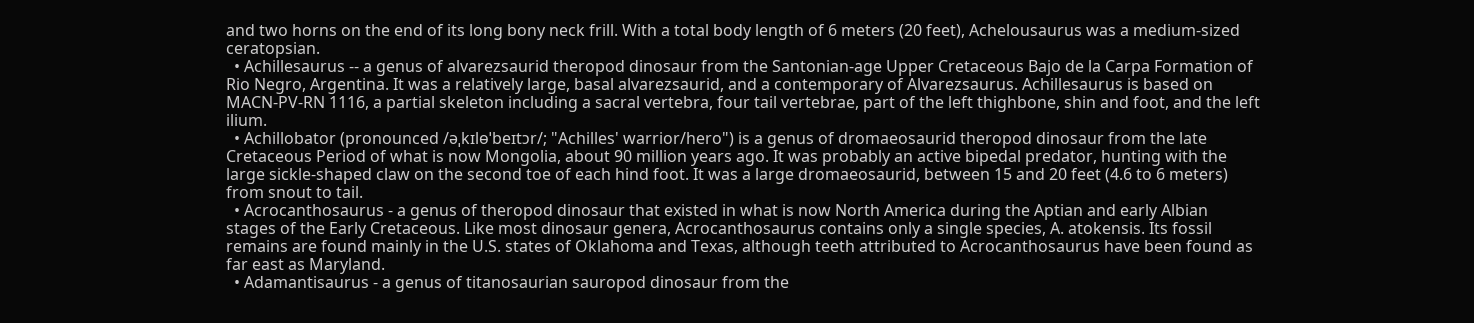and two horns on the end of its long bony neck frill. With a total body length of 6 meters (20 feet), Achelousaurus was a medium-sized ceratopsian.
  • Achillesaurus -- a genus of alvarezsaurid theropod dinosaur from the Santonian-age Upper Cretaceous Bajo de la Carpa Formation of Rio Negro, Argentina. It was a relatively large, basal alvarezsaurid, and a contemporary of Alvarezsaurus. Achillesaurus is based on MACN-PV-RN 1116, a partial skeleton including a sacral vertebra, four tail vertebrae, part of the left thighbone, shin and foot, and the left ilium.
  • Achillobator (pronounced /əˌkɪlɵˈbeɪtɔr/; "Achilles' warrior/hero") is a genus of dromaeosaurid theropod dinosaur from the late Cretaceous Period of what is now Mongolia, about 90 million years ago. It was probably an active bipedal predator, hunting with the large sickle-shaped claw on the second toe of each hind foot. It was a large dromaeosaurid, between 15 and 20 feet (4.6 to 6 meters) from snout to tail.
  • Acrocanthosaurus - a genus of theropod dinosaur that existed in what is now North America during the Aptian and early Albian stages of the Early Cretaceous. Like most dinosaur genera, Acrocanthosaurus contains only a single species, A. atokensis. Its fossil remains are found mainly in the U.S. states of Oklahoma and Texas, although teeth attributed to Acrocanthosaurus have been found as far east as Maryland.
  • Adamantisaurus - a genus of titanosaurian sauropod dinosaur from the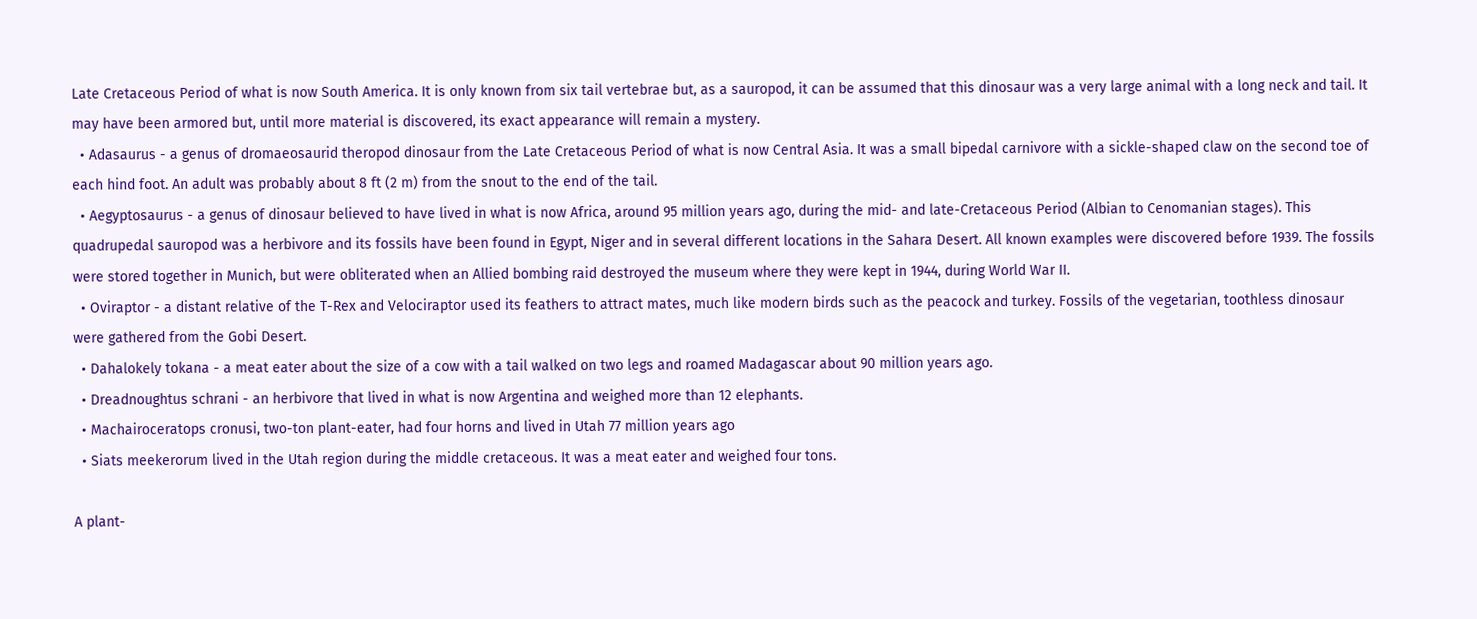Late Cretaceous Period of what is now South America. It is only known from six tail vertebrae but, as a sauropod, it can be assumed that this dinosaur was a very large animal with a long neck and tail. It may have been armored but, until more material is discovered, its exact appearance will remain a mystery.
  • Adasaurus - a genus of dromaeosaurid theropod dinosaur from the Late Cretaceous Period of what is now Central Asia. It was a small bipedal carnivore with a sickle-shaped claw on the second toe of each hind foot. An adult was probably about 8 ft (2 m) from the snout to the end of the tail.
  • Aegyptosaurus - a genus of dinosaur believed to have lived in what is now Africa, around 95 million years ago, during the mid- and late-Cretaceous Period (Albian to Cenomanian stages). This quadrupedal sauropod was a herbivore and its fossils have been found in Egypt, Niger and in several different locations in the Sahara Desert. All known examples were discovered before 1939. The fossils were stored together in Munich, but were obliterated when an Allied bombing raid destroyed the museum where they were kept in 1944, during World War II.
  • Oviraptor - a distant relative of the T-Rex and Velociraptor used its feathers to attract mates, much like modern birds such as the peacock and turkey. Fossils of the vegetarian, toothless dinosaur were gathered from the Gobi Desert.
  • Dahalokely tokana - a meat eater about the size of a cow with a tail walked on two legs and roamed Madagascar about 90 million years ago.
  • Dreadnoughtus schrani - an herbivore that lived in what is now Argentina and weighed more than 12 elephants.
  • Machairoceratops cronusi, two-ton plant-eater, had four horns and lived in Utah 77 million years ago
  • Siats meekerorum lived in the Utah region during the middle cretaceous. It was a meat eater and weighed four tons.

A plant-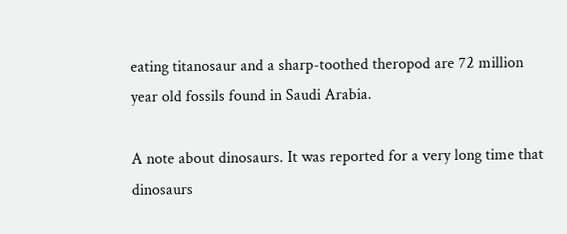eating titanosaur and a sharp-toothed theropod are 72 million year old fossils found in Saudi Arabia.

A note about dinosaurs. It was reported for a very long time that dinosaurs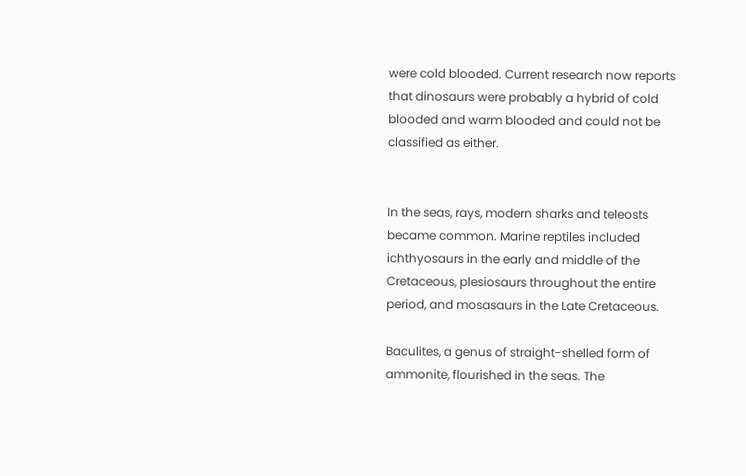were cold blooded. Current research now reports that dinosaurs were probably a hybrid of cold blooded and warm blooded and could not be classified as either.


In the seas, rays, modern sharks and teleosts became common. Marine reptiles included ichthyosaurs in the early and middle of the Cretaceous, plesiosaurs throughout the entire period, and mosasaurs in the Late Cretaceous.

Baculites, a genus of straight-shelled form of ammonite, flourished in the seas. The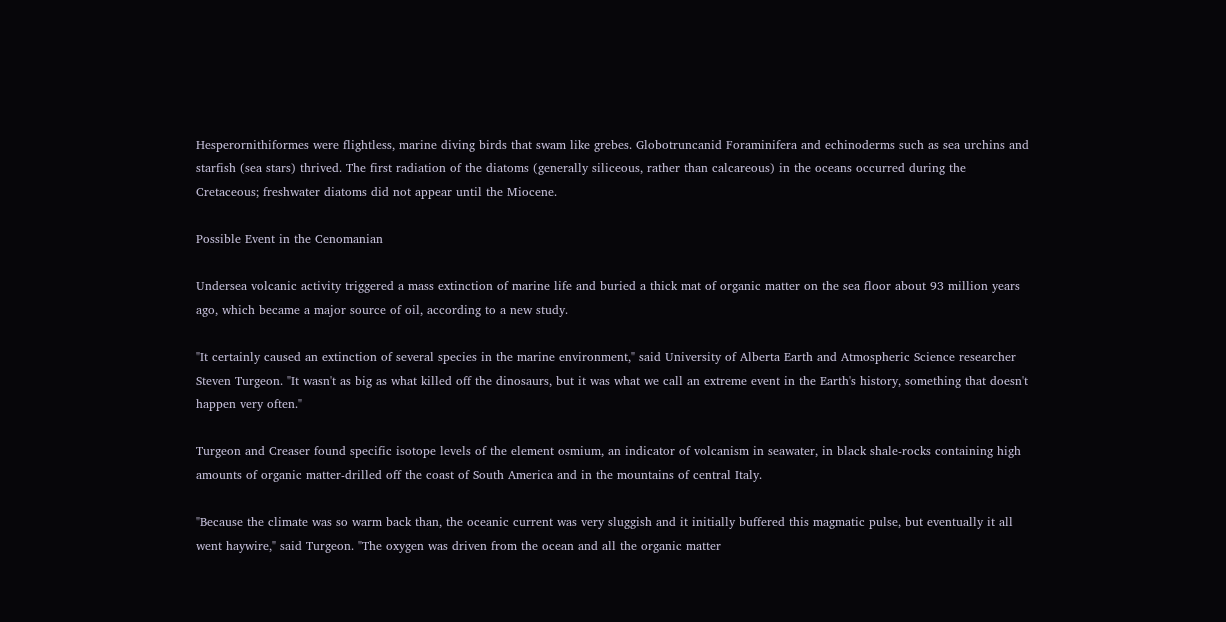Hesperornithiformes were flightless, marine diving birds that swam like grebes. Globotruncanid Foraminifera and echinoderms such as sea urchins and starfish (sea stars) thrived. The first radiation of the diatoms (generally siliceous, rather than calcareous) in the oceans occurred during the Cretaceous; freshwater diatoms did not appear until the Miocene.

Possible Event in the Cenomanian

Undersea volcanic activity triggered a mass extinction of marine life and buried a thick mat of organic matter on the sea floor about 93 million years ago, which became a major source of oil, according to a new study.

"It certainly caused an extinction of several species in the marine environment," said University of Alberta Earth and Atmospheric Science researcher Steven Turgeon. "It wasn't as big as what killed off the dinosaurs, but it was what we call an extreme event in the Earth's history, something that doesn't happen very often."

Turgeon and Creaser found specific isotope levels of the element osmium, an indicator of volcanism in seawater, in black shale-rocks containing high amounts of organic matter-drilled off the coast of South America and in the mountains of central Italy.

"Because the climate was so warm back than, the oceanic current was very sluggish and it initially buffered this magmatic pulse, but eventually it all went haywire," said Turgeon. "The oxygen was driven from the ocean and all the organic matter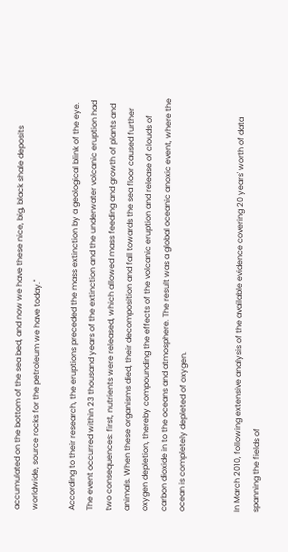accumulated on the bottom of the sea bed, and now we have these nice, big, black shale deposits worldwide, source rocks for the petroleum we have today."

According to their research, the eruptions preceded the mass extinction by a geological blink of the eye. The event occurred within 23 thousand years of the extinction and the underwater volcanic eruption had two consequences: first, nutrients were released, which allowed mass feeding and growth of plants and animals. When these organisms died, their decomposition and fall towards the sea floor caused further oxygen depletion, thereby compounding the effects of the volcanic eruption and release of clouds of carbon dioxide in to the oceans and atmosphere. The result was a global oceanic anoxic event, where the ocean is completely depleted of oxygen.


In March 2010, following extensive analysis of the available evidence covering 20 years' worth of data spanning the fields of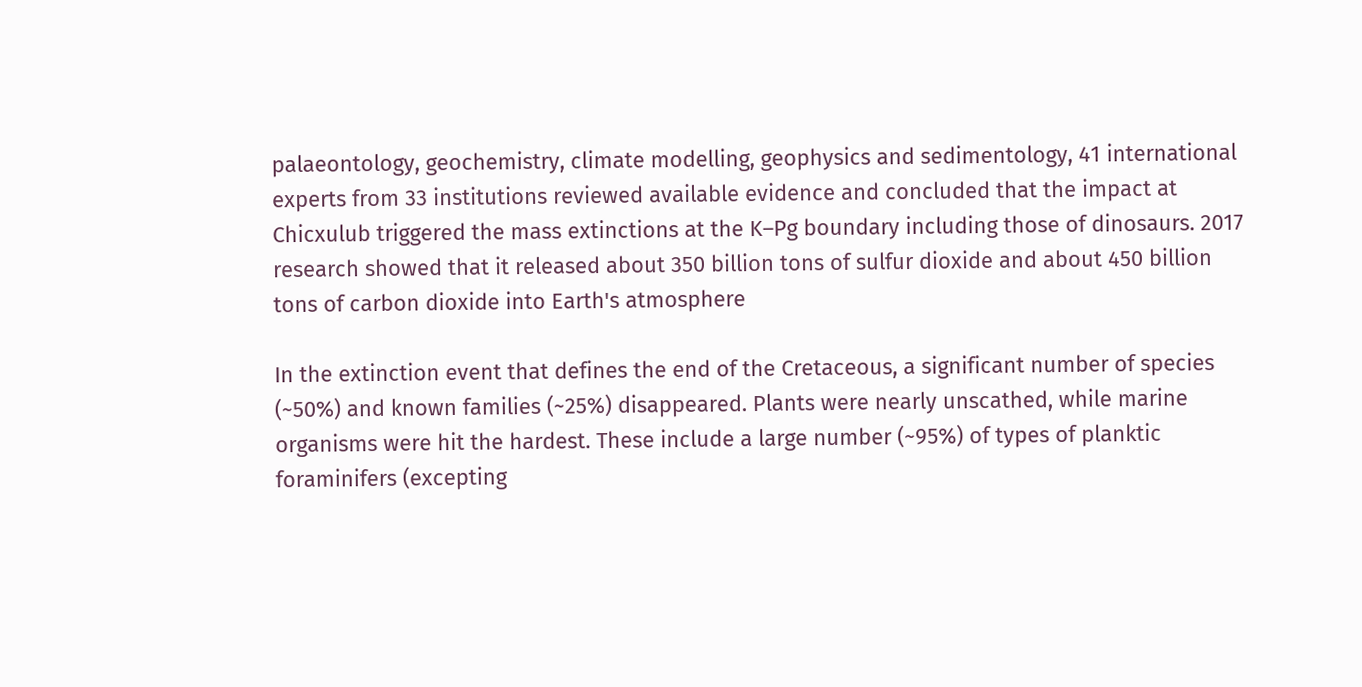palaeontology, geochemistry, climate modelling, geophysics and sedimentology, 41 international experts from 33 institutions reviewed available evidence and concluded that the impact at Chicxulub triggered the mass extinctions at the K–Pg boundary including those of dinosaurs. 2017 research showed that it released about 350 billion tons of sulfur dioxide and about 450 billion tons of carbon dioxide into Earth's atmosphere

In the extinction event that defines the end of the Cretaceous, a significant number of species (~50%) and known families (~25%) disappeared. Plants were nearly unscathed, while marine organisms were hit the hardest. These include a large number (~95%) of types of planktic foraminifers (excepting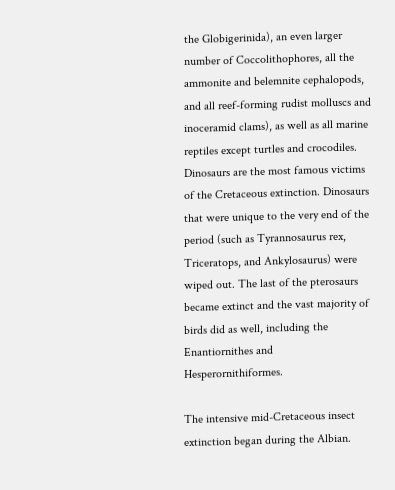the Globigerinida), an even larger number of Coccolithophores, all the ammonite and belemnite cephalopods, and all reef-forming rudist molluscs and inoceramid clams), as well as all marine reptiles except turtles and crocodiles. Dinosaurs are the most famous victims of the Cretaceous extinction. Dinosaurs that were unique to the very end of the period (such as Tyrannosaurus rex, Triceratops, and Ankylosaurus) were wiped out. The last of the pterosaurs became extinct and the vast majority of birds did as well, including the Enantiornithes and Hesperornithiformes.

The intensive mid-Cretaceous insect extinction began during the Albian.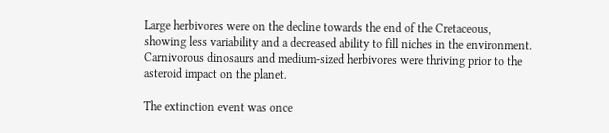Large herbivores were on the decline towards the end of the Cretaceous, showing less variability and a decreased ability to fill niches in the environment. Carnivorous dinosaurs and medium-sized herbivores were thriving prior to the asteroid impact on the planet.

The extinction event was once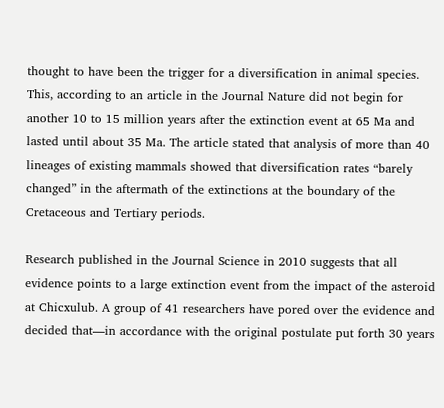thought to have been the trigger for a diversification in animal species. This, according to an article in the Journal Nature did not begin for another 10 to 15 million years after the extinction event at 65 Ma and lasted until about 35 Ma. The article stated that analysis of more than 40 lineages of existing mammals showed that diversification rates “barely changed” in the aftermath of the extinctions at the boundary of the Cretaceous and Tertiary periods.

Research published in the Journal Science in 2010 suggests that all evidence points to a large extinction event from the impact of the asteroid at Chicxulub. A group of 41 researchers have pored over the evidence and decided that—in accordance with the original postulate put forth 30 years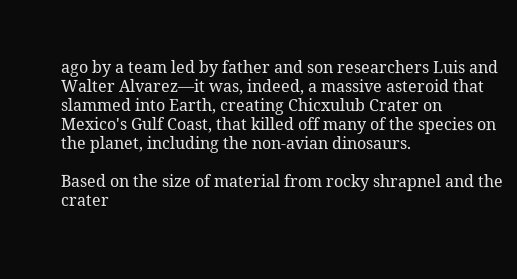ago by a team led by father and son researchers Luis and Walter Alvarez—it was, indeed, a massive asteroid that slammed into Earth, creating Chicxulub Crater on Mexico's Gulf Coast, that killed off many of the species on the planet, including the non-avian dinosaurs.

Based on the size of material from rocky shrapnel and the crater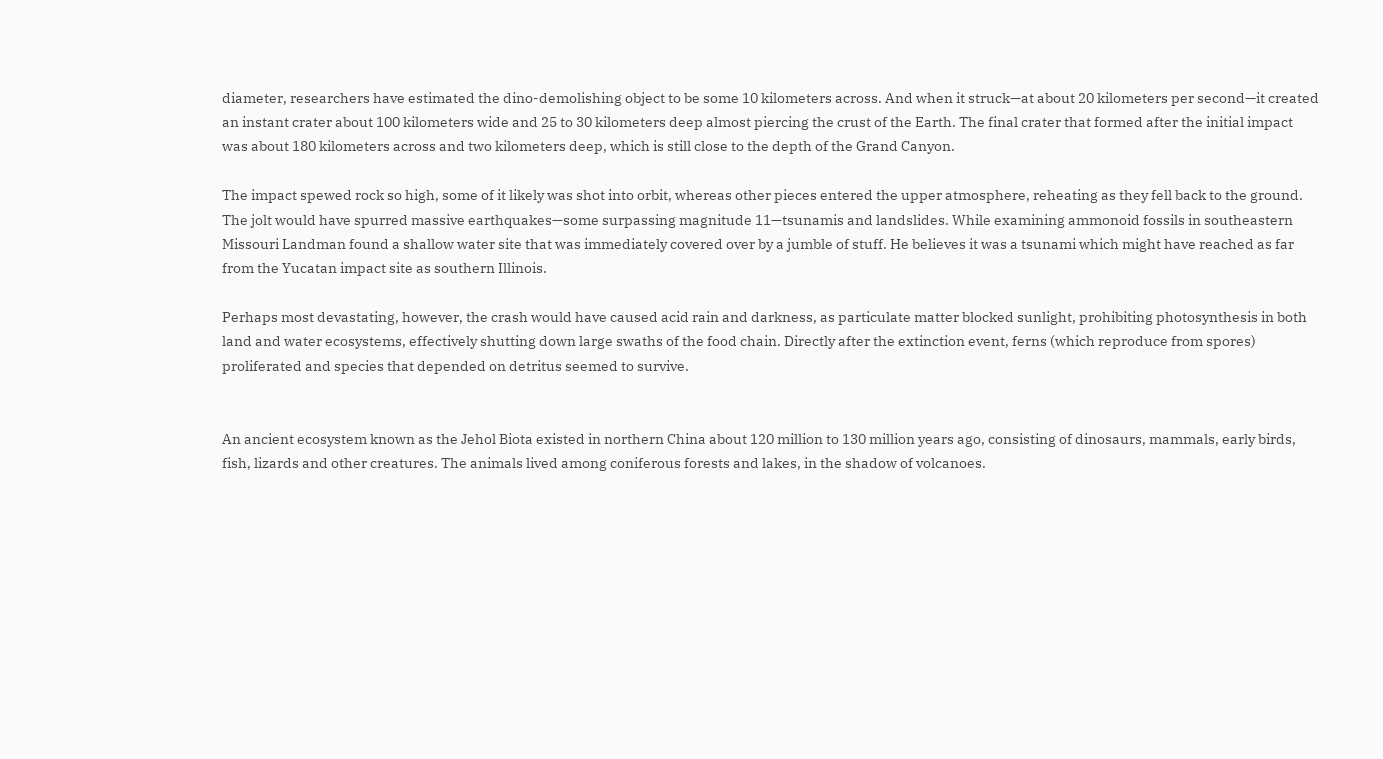diameter, researchers have estimated the dino-demolishing object to be some 10 kilometers across. And when it struck—at about 20 kilometers per second—it created an instant crater about 100 kilometers wide and 25 to 30 kilometers deep almost piercing the crust of the Earth. The final crater that formed after the initial impact was about 180 kilometers across and two kilometers deep, which is still close to the depth of the Grand Canyon.

The impact spewed rock so high, some of it likely was shot into orbit, whereas other pieces entered the upper atmosphere, reheating as they fell back to the ground. The jolt would have spurred massive earthquakes—some surpassing magnitude 11—tsunamis and landslides. While examining ammonoid fossils in southeastern Missouri Landman found a shallow water site that was immediately covered over by a jumble of stuff. He believes it was a tsunami which might have reached as far from the Yucatan impact site as southern Illinois.

Perhaps most devastating, however, the crash would have caused acid rain and darkness, as particulate matter blocked sunlight, prohibiting photosynthesis in both land and water ecosystems, effectively shutting down large swaths of the food chain. Directly after the extinction event, ferns (which reproduce from spores) proliferated and species that depended on detritus seemed to survive.


An ancient ecosystem known as the Jehol Biota existed in northern China about 120 million to 130 million years ago, consisting of dinosaurs, mammals, early birds, fish, lizards and other creatures. The animals lived among coniferous forests and lakes, in the shadow of volcanoes.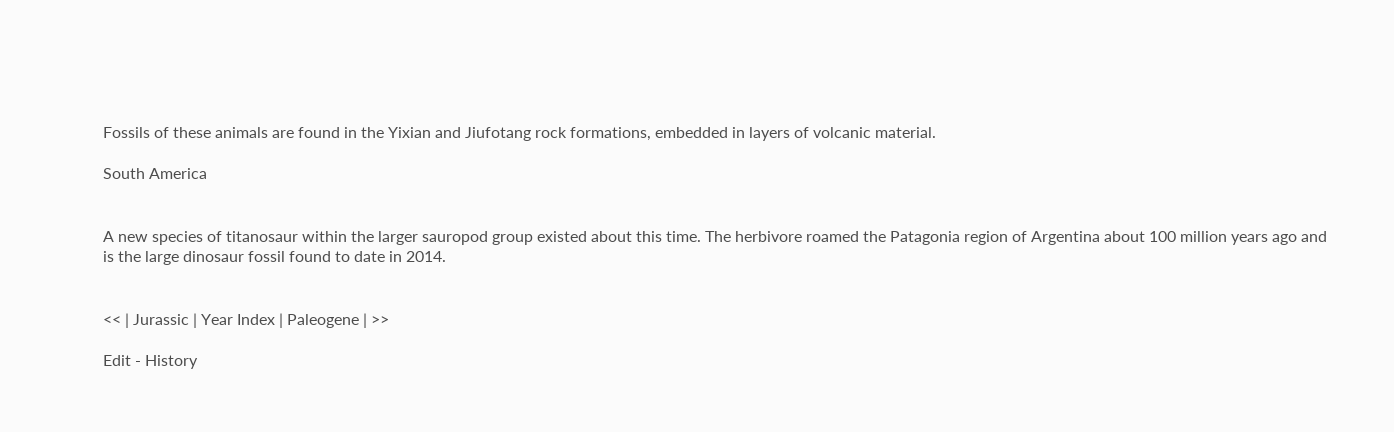Fossils of these animals are found in the Yixian and Jiufotang rock formations, embedded in layers of volcanic material.

South America


A new species of titanosaur within the larger sauropod group existed about this time. The herbivore roamed the Patagonia region of Argentina about 100 million years ago and is the large dinosaur fossil found to date in 2014.


<< | Jurassic | Year Index | Paleogene | >>

Edit - History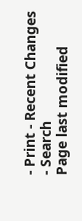- Print - Recent Changes - Search
Page last modified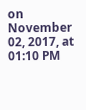on November 02, 2017, at 01:10 PM